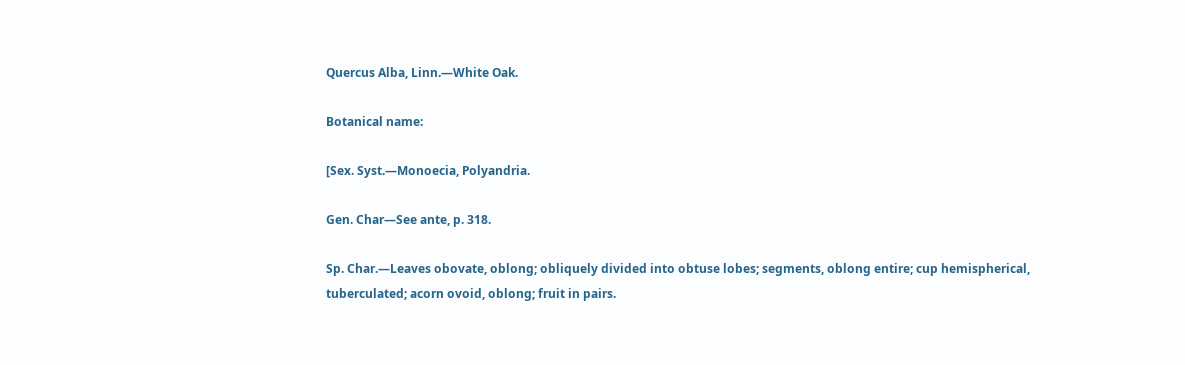Quercus Alba, Linn.—White Oak.

Botanical name:

[Sex. Syst.—Monoecia, Polyandria.

Gen. Char—See ante, p. 318.

Sp. Char.—Leaves obovate, oblong; obliquely divided into obtuse lobes; segments, oblong entire; cup hemispherical, tuberculated; acorn ovoid, oblong; fruit in pairs.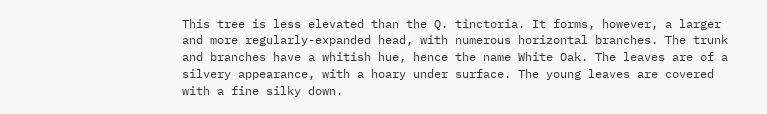This tree is less elevated than the Q. tinctoria. It forms, however, a larger and more regularly-expanded head, with numerous horizontal branches. The trunk and branches have a whitish hue, hence the name White Oak. The leaves are of a silvery appearance, with a hoary under surface. The young leaves are covered with a fine silky down.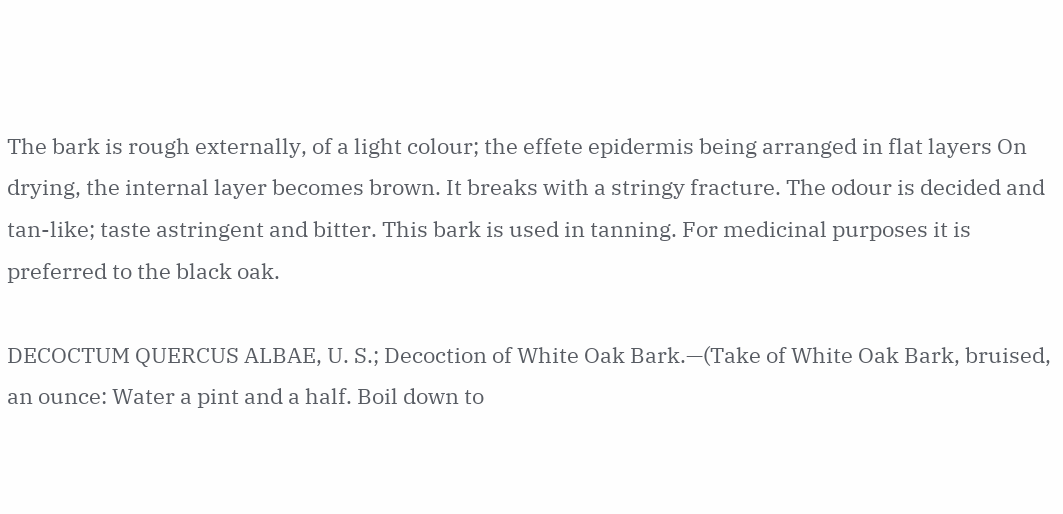The bark is rough externally, of a light colour; the effete epidermis being arranged in flat layers On drying, the internal layer becomes brown. It breaks with a stringy fracture. The odour is decided and tan-like; taste astringent and bitter. This bark is used in tanning. For medicinal purposes it is preferred to the black oak.

DECOCTUM QUERCUS ALBAE, U. S.; Decoction of White Oak Bark.—(Take of White Oak Bark, bruised, an ounce: Water a pint and a half. Boil down to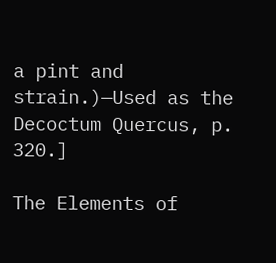a pint and strain.)—Used as the Decoctum Quercus, p. 320.]

The Elements of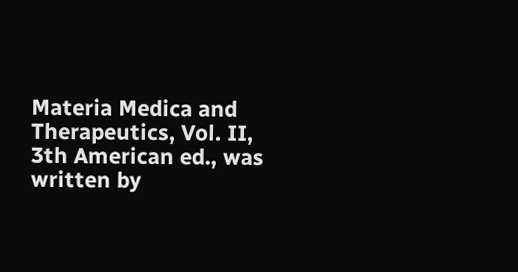Materia Medica and Therapeutics, Vol. II, 3th American ed., was written by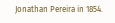Jonathan Pereira in 1854.